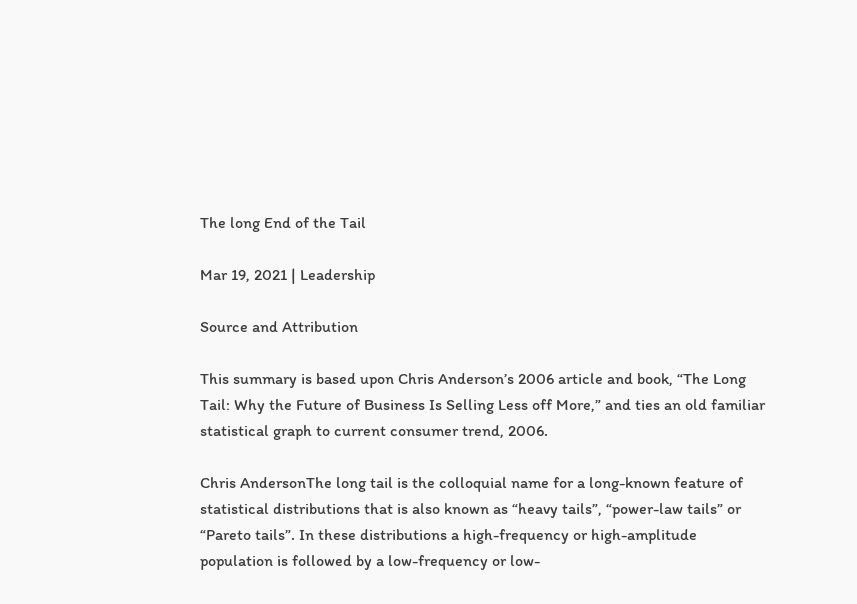The long End of the Tail

Mar 19, 2021 | Leadership

Source and Attribution

This summary is based upon Chris Anderson’s 2006 article and book, “The Long Tail: Why the Future of Business Is Selling Less off More,” and ties an old familiar statistical graph to current consumer trend, 2006.

Chris AndersonThe long tail is the colloquial name for a long-known feature of statistical distributions that is also known as “heavy tails”, “power-law tails” or “Pareto tails”. In these distributions a high-frequency or high-amplitude population is followed by a low-frequency or low-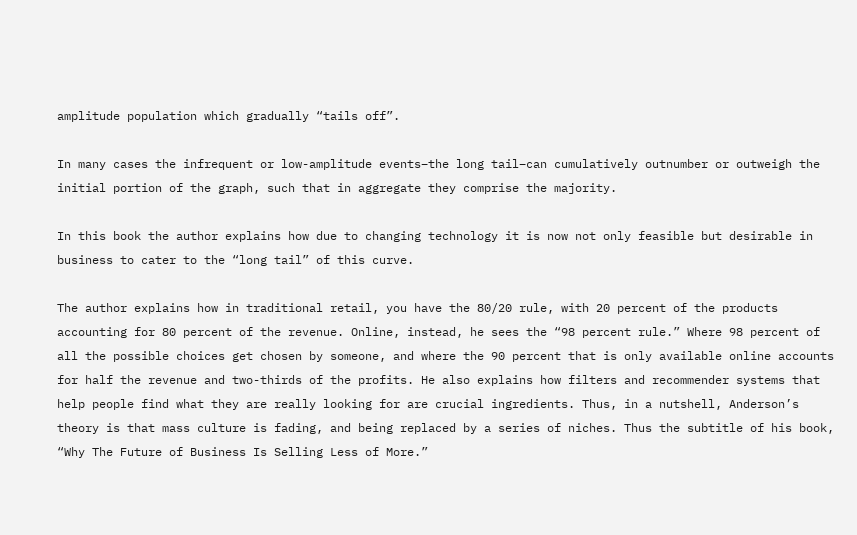amplitude population which gradually “tails off”.

In many cases the infrequent or low-amplitude events–the long tail–can cumulatively outnumber or outweigh the initial portion of the graph, such that in aggregate they comprise the majority.

In this book the author explains how due to changing technology it is now not only feasible but desirable in business to cater to the “long tail” of this curve.

The author explains how in traditional retail, you have the 80/20 rule, with 20 percent of the products accounting for 80 percent of the revenue. Online, instead, he sees the “98 percent rule.” Where 98 percent of all the possible choices get chosen by someone, and where the 90 percent that is only available online accounts for half the revenue and two-thirds of the profits. He also explains how filters and recommender systems that help people find what they are really looking for are crucial ingredients. Thus, in a nutshell, Anderson’s theory is that mass culture is fading, and being replaced by a series of niches. Thus the subtitle of his book, “Why The Future of Business Is Selling Less of More.”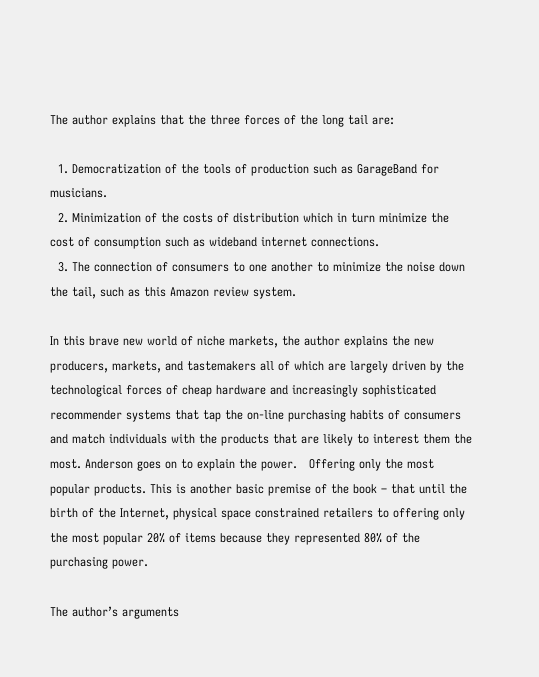The author explains that the three forces of the long tail are:

  1. Democratization of the tools of production such as GarageBand for musicians.
  2. Minimization of the costs of distribution which in turn minimize the cost of consumption such as wideband internet connections.
  3. The connection of consumers to one another to minimize the noise down the tail, such as this Amazon review system.

In this brave new world of niche markets, the author explains the new producers, markets, and tastemakers all of which are largely driven by the technological forces of cheap hardware and increasingly sophisticated recommender systems that tap the on-line purchasing habits of consumers and match individuals with the products that are likely to interest them the most. Anderson goes on to explain the power.   Offering only the most popular products. This is another basic premise of the book – that until the birth of the Internet, physical space constrained retailers to offering only the most popular 20% of items because they represented 80% of the purchasing power.

The author’s arguments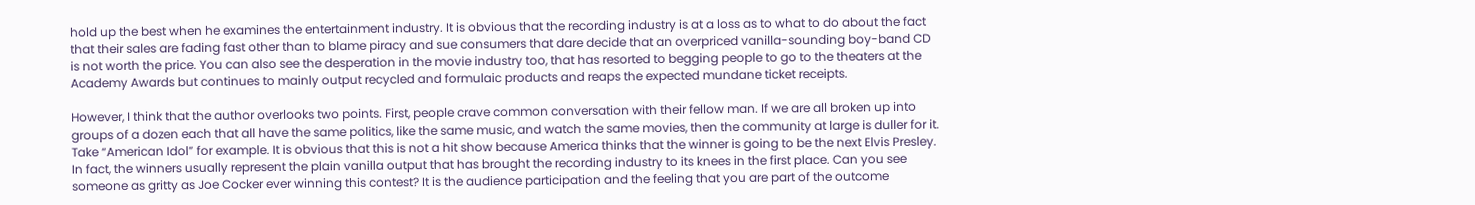hold up the best when he examines the entertainment industry. It is obvious that the recording industry is at a loss as to what to do about the fact that their sales are fading fast other than to blame piracy and sue consumers that dare decide that an overpriced vanilla-sounding boy-band CD is not worth the price. You can also see the desperation in the movie industry too, that has resorted to begging people to go to the theaters at the Academy Awards but continues to mainly output recycled and formulaic products and reaps the expected mundane ticket receipts.

However, I think that the author overlooks two points. First, people crave common conversation with their fellow man. If we are all broken up into groups of a dozen each that all have the same politics, like the same music, and watch the same movies, then the community at large is duller for it. Take “American Idol” for example. It is obvious that this is not a hit show because America thinks that the winner is going to be the next Elvis Presley. In fact, the winners usually represent the plain vanilla output that has brought the recording industry to its knees in the first place. Can you see someone as gritty as Joe Cocker ever winning this contest? It is the audience participation and the feeling that you are part of the outcome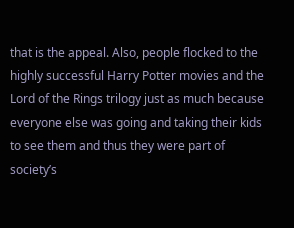that is the appeal. Also, people flocked to the highly successful Harry Potter movies and the Lord of the Rings trilogy just as much because everyone else was going and taking their kids to see them and thus they were part of society’s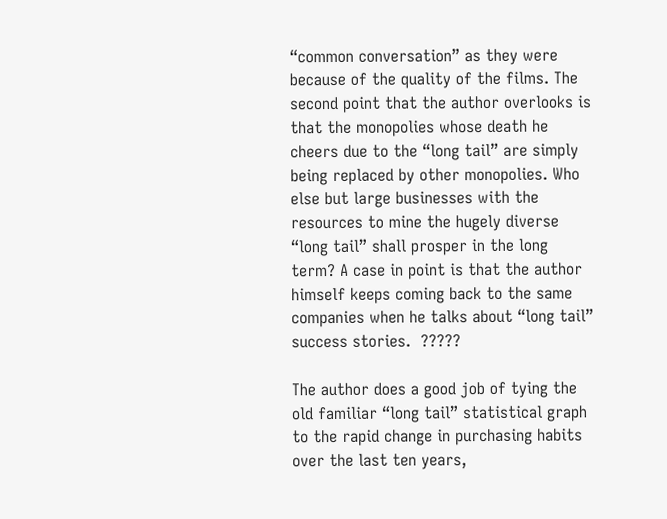“common conversation” as they were because of the quality of the films. The second point that the author overlooks is that the monopolies whose death he cheers due to the “long tail” are simply being replaced by other monopolies. Who else but large businesses with the resources to mine the hugely diverse “long tail” shall prosper in the long term? A case in point is that the author himself keeps coming back to the same companies when he talks about “long tail” success stories.  ?????

The author does a good job of tying the old familiar “long tail” statistical graph to the rapid change in purchasing habits over the last ten years,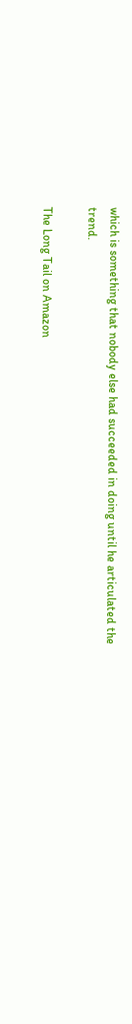which is something that nobody else had succeeded in doing until he articulated the trend.

The Long Tail on Amazon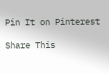Pin It on Pinterest

Share This